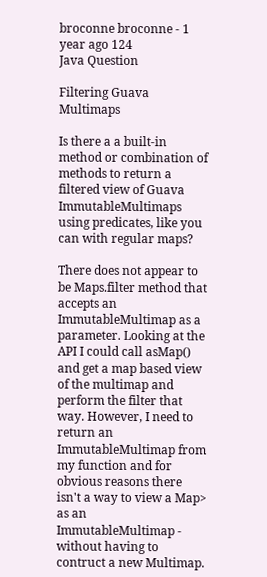broconne broconne - 1 year ago 124
Java Question

Filtering Guava Multimaps

Is there a a built-in method or combination of methods to return a filtered view of Guava ImmutableMultimaps using predicates, like you can with regular maps?

There does not appear to be Maps.filter method that accepts an ImmutableMultimap as a parameter. Looking at the API I could call asMap() and get a map based view of the multimap and perform the filter that way. However, I need to return an ImmutableMultimap from my function and for obvious reasons there isn't a way to view a Map> as an ImmutableMultimap - without having to contruct a new Multimap.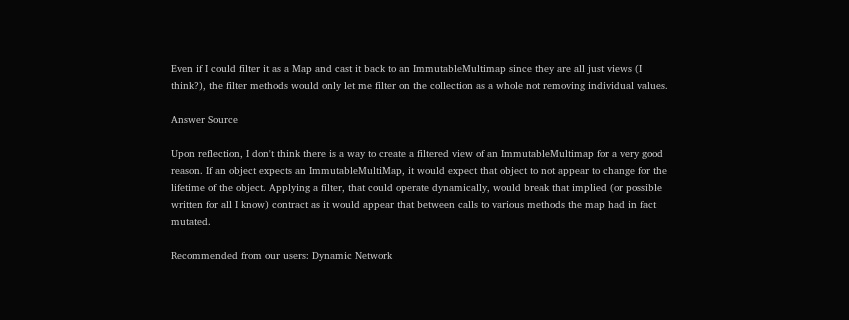Even if I could filter it as a Map and cast it back to an ImmutableMultimap since they are all just views (I think?), the filter methods would only let me filter on the collection as a whole not removing individual values.

Answer Source

Upon reflection, I don't think there is a way to create a filtered view of an ImmutableMultimap for a very good reason. If an object expects an ImmutableMultiMap, it would expect that object to not appear to change for the lifetime of the object. Applying a filter, that could operate dynamically, would break that implied (or possible written for all I know) contract as it would appear that between calls to various methods the map had in fact mutated.

Recommended from our users: Dynamic Network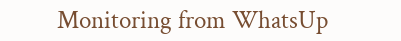Monitoring from WhatsUp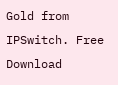Gold from IPSwitch. Free Download